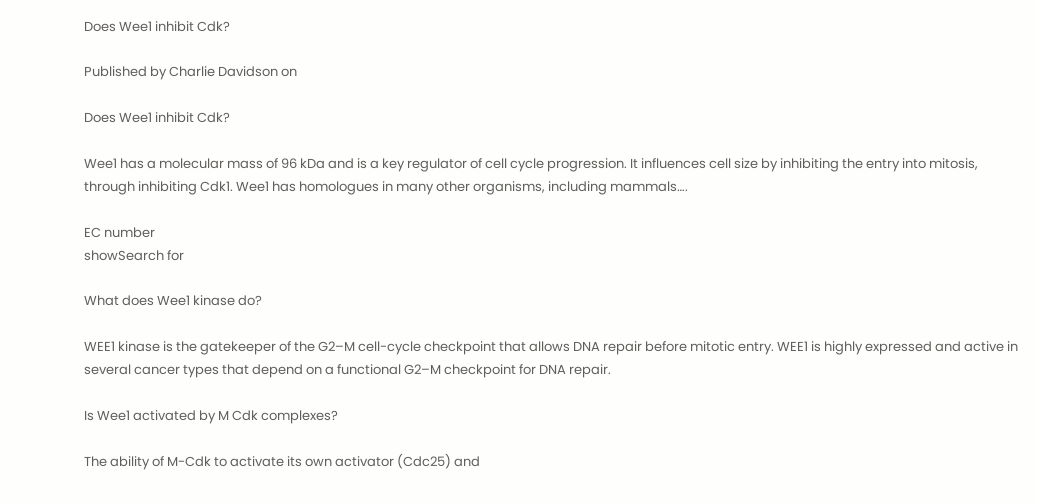Does Wee1 inhibit Cdk?

Published by Charlie Davidson on

Does Wee1 inhibit Cdk?

Wee1 has a molecular mass of 96 kDa and is a key regulator of cell cycle progression. It influences cell size by inhibiting the entry into mitosis, through inhibiting Cdk1. Wee1 has homologues in many other organisms, including mammals….

EC number
showSearch for

What does Wee1 kinase do?

WEE1 kinase is the gatekeeper of the G2–M cell-cycle checkpoint that allows DNA repair before mitotic entry. WEE1 is highly expressed and active in several cancer types that depend on a functional G2–M checkpoint for DNA repair.

Is Wee1 activated by M Cdk complexes?

The ability of M-Cdk to activate its own activator (Cdc25) and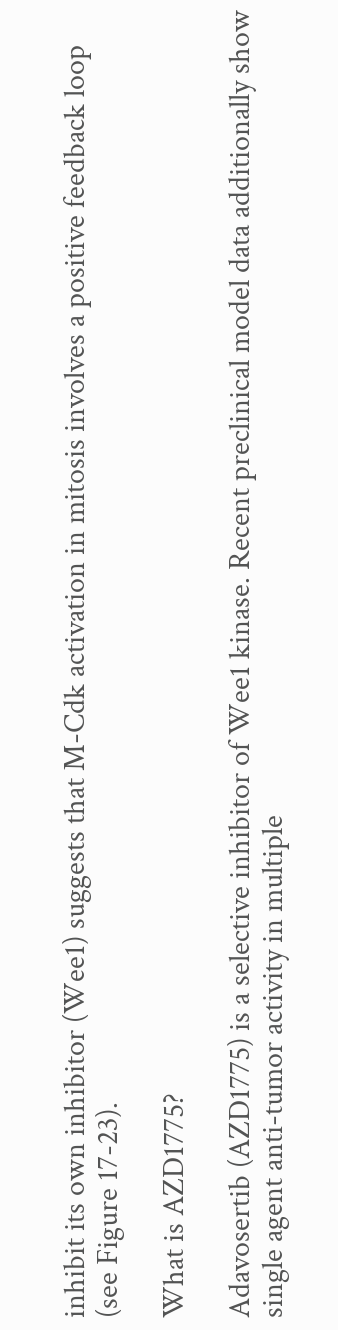inhibit its own inhibitor (Wee1) suggests that M-Cdk activation in mitosis involves a positive feedback loop (see Figure 17-23).

What is AZD1775?

Adavosertib (AZD1775) is a selective inhibitor of Wee1 kinase. Recent preclinical model data additionally show single agent anti-tumor activity in multiple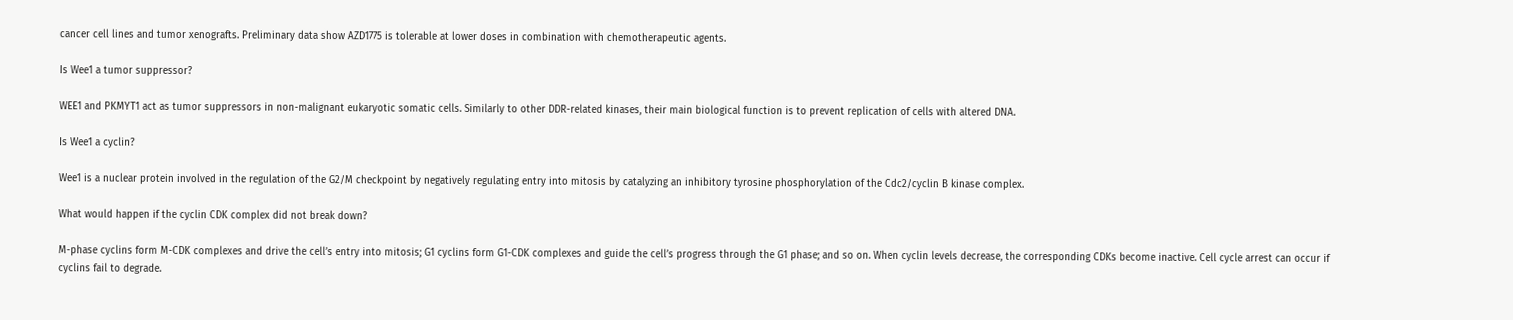cancer cell lines and tumor xenografts. Preliminary data show AZD1775 is tolerable at lower doses in combination with chemotherapeutic agents.

Is Wee1 a tumor suppressor?

WEE1 and PKMYT1 act as tumor suppressors in non-malignant eukaryotic somatic cells. Similarly to other DDR-related kinases, their main biological function is to prevent replication of cells with altered DNA.

Is Wee1 a cyclin?

Wee1 is a nuclear protein involved in the regulation of the G2/M checkpoint by negatively regulating entry into mitosis by catalyzing an inhibitory tyrosine phosphorylation of the Cdc2/cyclin B kinase complex.

What would happen if the cyclin CDK complex did not break down?

M-phase cyclins form M-CDK complexes and drive the cell’s entry into mitosis; G1 cyclins form G1-CDK complexes and guide the cell’s progress through the G1 phase; and so on. When cyclin levels decrease, the corresponding CDKs become inactive. Cell cycle arrest can occur if cyclins fail to degrade.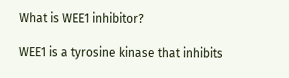What is WEE1 inhibitor?

WEE1 is a tyrosine kinase that inhibits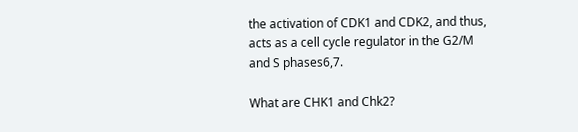the activation of CDK1 and CDK2, and thus, acts as a cell cycle regulator in the G2/M and S phases6,7.

What are CHK1 and Chk2?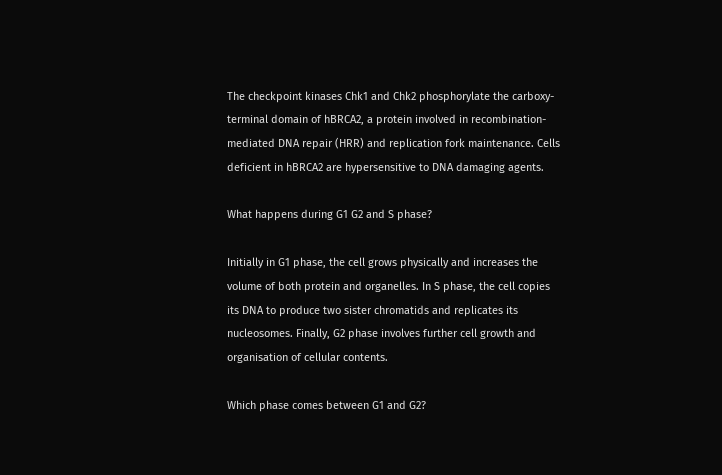The checkpoint kinases Chk1 and Chk2 phosphorylate the carboxy-terminal domain of hBRCA2, a protein involved in recombination-mediated DNA repair (HRR) and replication fork maintenance. Cells deficient in hBRCA2 are hypersensitive to DNA damaging agents.

What happens during G1 G2 and S phase?

Initially in G1 phase, the cell grows physically and increases the volume of both protein and organelles. In S phase, the cell copies its DNA to produce two sister chromatids and replicates its nucleosomes. Finally, G2 phase involves further cell growth and organisation of cellular contents.

Which phase comes between G1 and G2?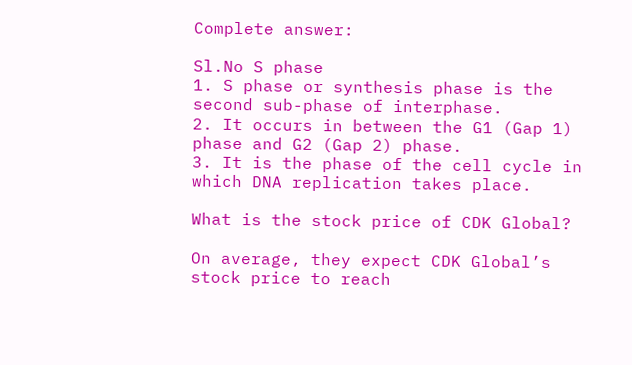Complete answer:

Sl.No S phase
1. S phase or synthesis phase is the second sub-phase of interphase.
2. It occurs in between the G1 (Gap 1) phase and G2 (Gap 2) phase.
3. It is the phase of the cell cycle in which DNA replication takes place.

What is the stock price of CDK Global?

On average, they expect CDK Global’s stock price to reach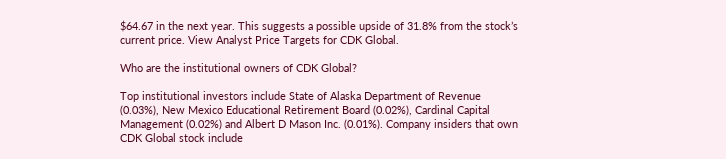$64.67 in the next year. This suggests a possible upside of 31.8% from the stock’s current price. View Analyst Price Targets for CDK Global.

Who are the institutional owners of CDK Global?

Top institutional investors include State of Alaska Department of Revenue (0.03%), New Mexico Educational Retirement Board (0.02%), Cardinal Capital Management (0.02%) and Albert D Mason Inc. (0.01%). Company insiders that own CDK Global stock include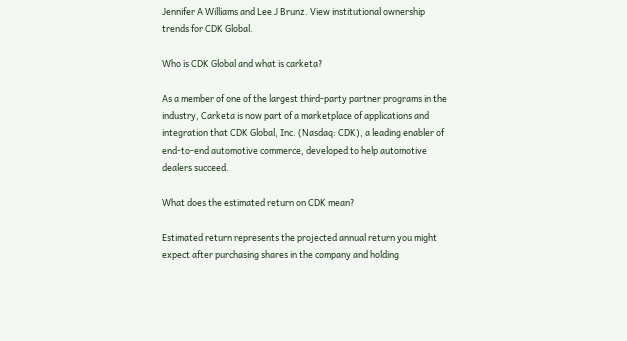Jennifer A Williams and Lee J Brunz. View institutional ownership trends for CDK Global.

Who is CDK Global and what is carketa?

As a member of one of the largest third-party partner programs in the industry, Carketa is now part of a marketplace of applications and integration that CDK Global, Inc. (Nasdaq: CDK), a leading enabler of end-to-end automotive commerce, developed to help automotive dealers succeed.

What does the estimated return on CDK mean?

Estimated return represents the projected annual return you might expect after purchasing shares in the company and holding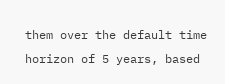them over the default time horizon of 5 years, based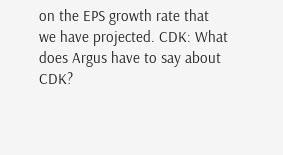on the EPS growth rate that we have projected. CDK: What does Argus have to say about CDK?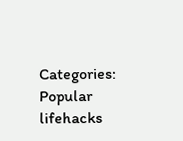Categories: Popular lifehacks